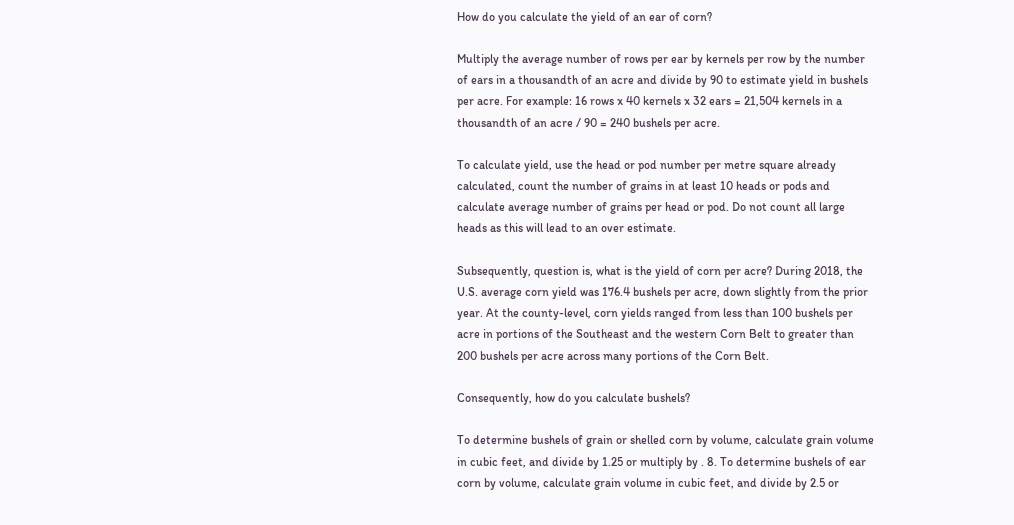How do you calculate the yield of an ear of corn?

Multiply the average number of rows per ear by kernels per row by the number of ears in a thousandth of an acre and divide by 90 to estimate yield in bushels per acre. For example: 16 rows x 40 kernels x 32 ears = 21,504 kernels in a thousandth of an acre / 90 = 240 bushels per acre.

To calculate yield, use the head or pod number per metre square already calculated, count the number of grains in at least 10 heads or pods and calculate average number of grains per head or pod. Do not count all large heads as this will lead to an over estimate.

Subsequently, question is, what is the yield of corn per acre? During 2018, the U.S. average corn yield was 176.4 bushels per acre, down slightly from the prior year. At the county-level, corn yields ranged from less than 100 bushels per acre in portions of the Southeast and the western Corn Belt to greater than 200 bushels per acre across many portions of the Corn Belt.

Consequently, how do you calculate bushels?

To determine bushels of grain or shelled corn by volume, calculate grain volume in cubic feet, and divide by 1.25 or multiply by . 8. To determine bushels of ear corn by volume, calculate grain volume in cubic feet, and divide by 2.5 or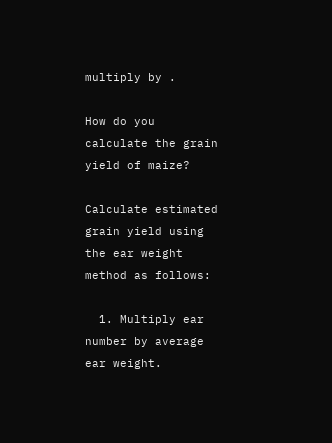multiply by .

How do you calculate the grain yield of maize?

Calculate estimated grain yield using the ear weight method as follows:

  1. Multiply ear number by average ear weight.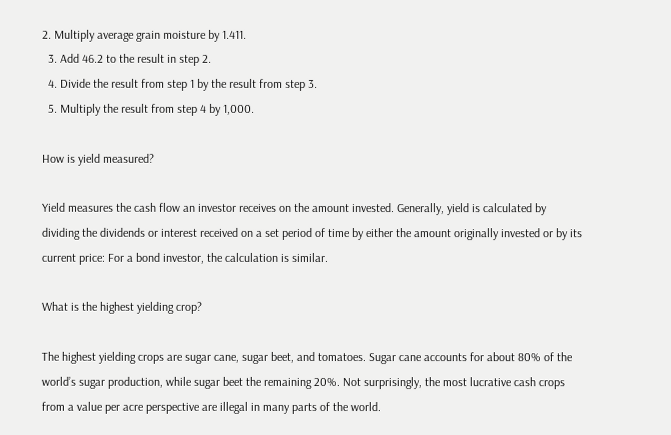2. Multiply average grain moisture by 1.411.
  3. Add 46.2 to the result in step 2.
  4. Divide the result from step 1 by the result from step 3.
  5. Multiply the result from step 4 by 1,000.

How is yield measured?

Yield measures the cash flow an investor receives on the amount invested. Generally, yield is calculated by dividing the dividends or interest received on a set period of time by either the amount originally invested or by its current price: For a bond investor, the calculation is similar.

What is the highest yielding crop?

The highest yielding crops are sugar cane, sugar beet, and tomatoes. Sugar cane accounts for about 80% of the world’s sugar production, while sugar beet the remaining 20%. Not surprisingly, the most lucrative cash crops from a value per acre perspective are illegal in many parts of the world.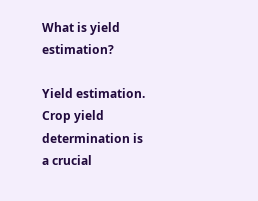What is yield estimation?

Yield estimation. Crop yield determination is a crucial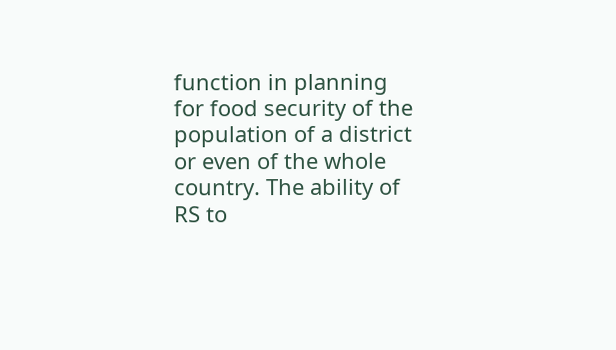function in planning for food security of the population of a district or even of the whole country. The ability of RS to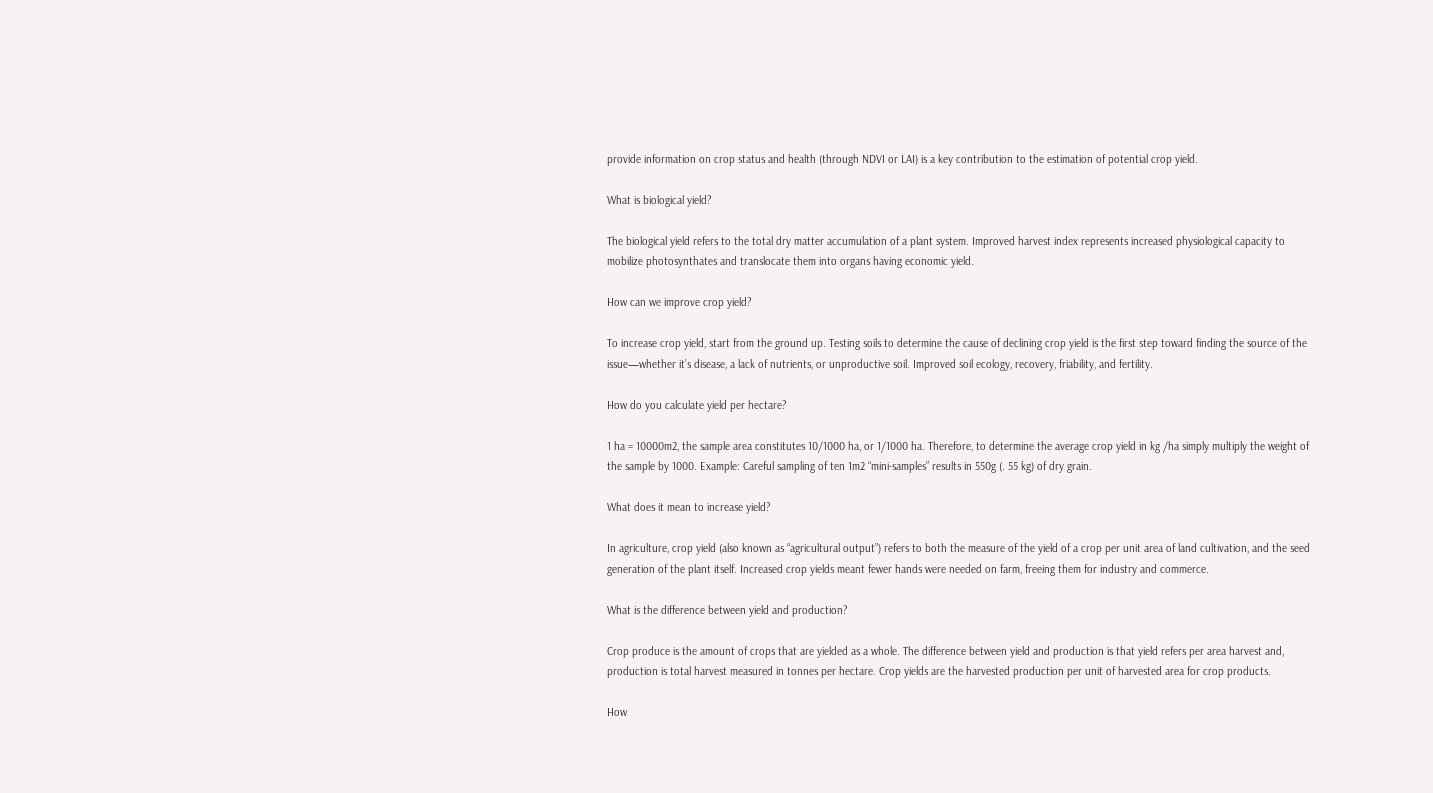provide information on crop status and health (through NDVI or LAI) is a key contribution to the estimation of potential crop yield.

What is biological yield?

The biological yield refers to the total dry matter accumulation of a plant system. Improved harvest index represents increased physiological capacity to mobilize photosynthates and translocate them into organs having economic yield.

How can we improve crop yield?

To increase crop yield, start from the ground up. Testing soils to determine the cause of declining crop yield is the first step toward finding the source of the issue—whether it’s disease, a lack of nutrients, or unproductive soil. Improved soil ecology, recovery, friability, and fertility.

How do you calculate yield per hectare?

1 ha = 10000m2, the sample area constitutes 10/1000 ha, or 1/1000 ha. Therefore, to determine the average crop yield in kg /ha simply multiply the weight of the sample by 1000. Example: Careful sampling of ten 1m2 “mini-samples” results in 550g (. 55 kg) of dry grain.

What does it mean to increase yield?

In agriculture, crop yield (also known as “agricultural output”) refers to both the measure of the yield of a crop per unit area of land cultivation, and the seed generation of the plant itself. Increased crop yields meant fewer hands were needed on farm, freeing them for industry and commerce.

What is the difference between yield and production?

Crop produce is the amount of crops that are yielded as a whole. The difference between yield and production is that yield refers per area harvest and, production is total harvest measured in tonnes per hectare. Crop yields are the harvested production per unit of harvested area for crop products.

How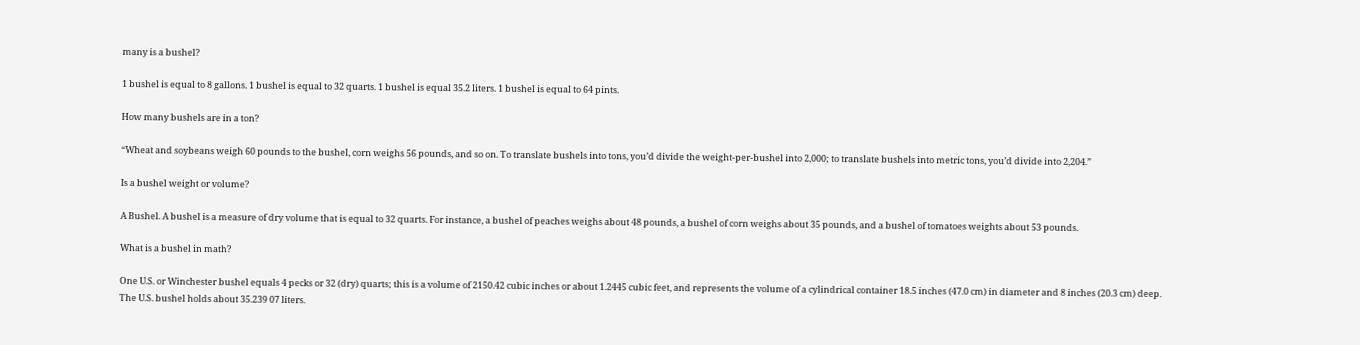many is a bushel?

1 bushel is equal to 8 gallons. 1 bushel is equal to 32 quarts. 1 bushel is equal 35.2 liters. 1 bushel is equal to 64 pints.

How many bushels are in a ton?

“Wheat and soybeans weigh 60 pounds to the bushel, corn weighs 56 pounds, and so on. To translate bushels into tons, you’d divide the weight-per-bushel into 2,000; to translate bushels into metric tons, you’d divide into 2,204.”

Is a bushel weight or volume?

A Bushel. A bushel is a measure of dry volume that is equal to 32 quarts. For instance, a bushel of peaches weighs about 48 pounds, a bushel of corn weighs about 35 pounds, and a bushel of tomatoes weights about 53 pounds.

What is a bushel in math?

One U.S. or Winchester bushel equals 4 pecks or 32 (dry) quarts; this is a volume of 2150.42 cubic inches or about 1.2445 cubic feet, and represents the volume of a cylindrical container 18.5 inches (47.0 cm) in diameter and 8 inches (20.3 cm) deep. The U.S. bushel holds about 35.239 07 liters.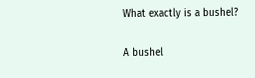What exactly is a bushel?

A bushel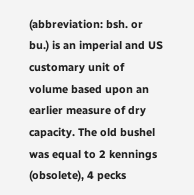(abbreviation: bsh. or bu.) is an imperial and US customary unit of volume based upon an earlier measure of dry capacity. The old bushel was equal to 2 kennings (obsolete), 4 pecks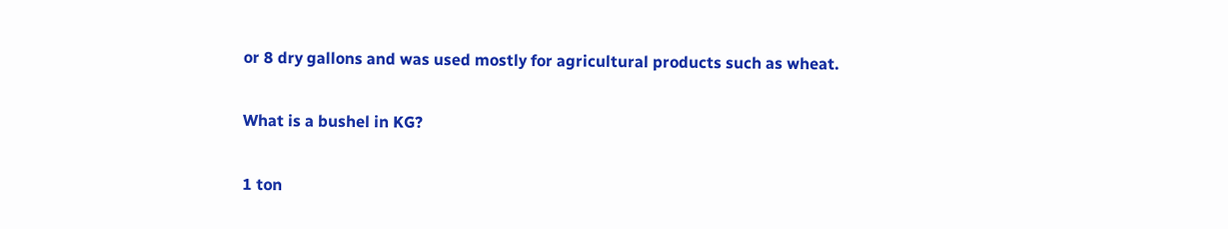or 8 dry gallons and was used mostly for agricultural products such as wheat.

What is a bushel in KG?

1 ton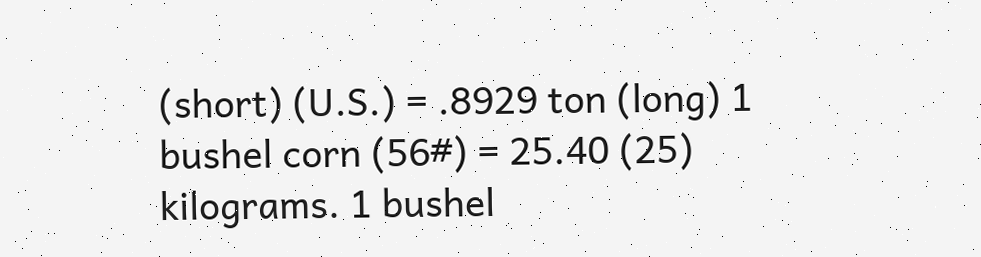(short) (U.S.) = .8929 ton (long) 1 bushel corn (56#) = 25.40 (25) kilograms. 1 bushel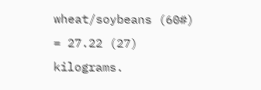wheat/soybeans (60#) = 27.22 (27) kilograms.